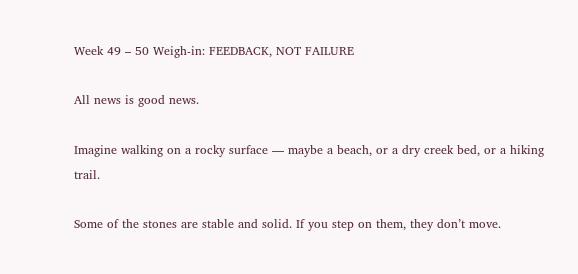Week 49 – 50 Weigh-in: FEEDBACK, NOT FAILURE

All news is good news.

Imagine walking on a rocky surface — maybe a beach, or a dry creek bed, or a hiking trail.

Some of the stones are stable and solid. If you step on them, they don’t move.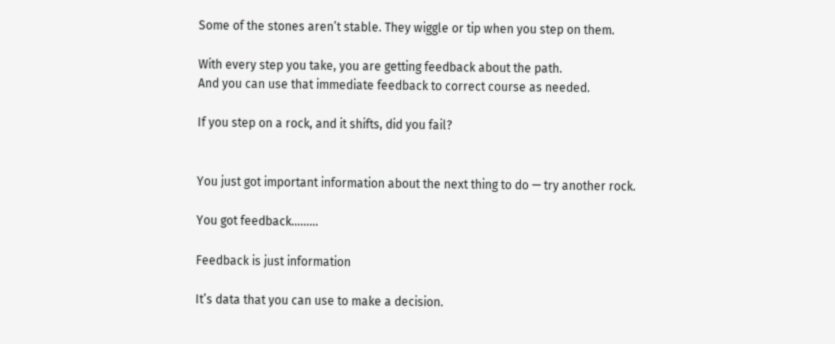Some of the stones aren’t stable. They wiggle or tip when you step on them.

With every step you take, you are getting feedback about the path.
And you can use that immediate feedback to correct course as needed.

If you step on a rock, and it shifts, did you fail?


You just got important information about the next thing to do — try another rock.

You got feedback………

Feedback is just information

It’s data that you can use to make a decision.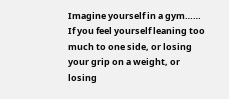Imagine yourself in a gym…… If you feel yourself leaning too much to one side, or losing your grip on a weight, or losing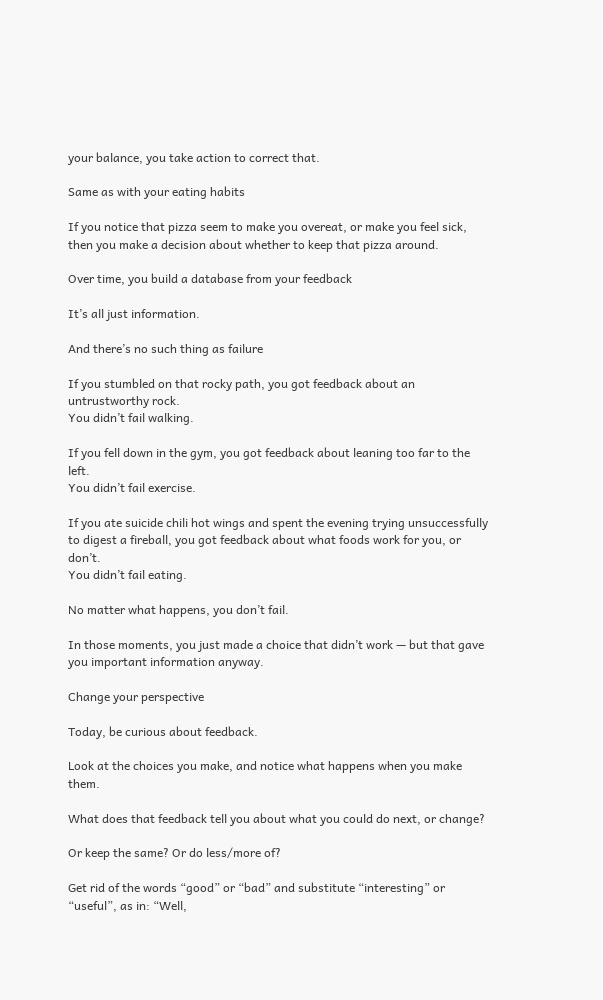your balance, you take action to correct that.

Same as with your eating habits

If you notice that pizza seem to make you overeat, or make you feel sick, then you make a decision about whether to keep that pizza around.

Over time, you build a database from your feedback

It’s all just information.

And there’s no such thing as failure

If you stumbled on that rocky path, you got feedback about an untrustworthy rock.
You didn’t fail walking.

If you fell down in the gym, you got feedback about leaning too far to the left.
You didn’t fail exercise.

If you ate suicide chili hot wings and spent the evening trying unsuccessfully to digest a fireball, you got feedback about what foods work for you, or don’t.
You didn’t fail eating.

No matter what happens, you don’t fail.

In those moments, you just made a choice that didn’t work — but that gave you important information anyway.

Change your perspective

Today, be curious about feedback.

Look at the choices you make, and notice what happens when you make them.

What does that feedback tell you about what you could do next, or change?

Or keep the same? Or do less/more of?

Get rid of the words “good” or “bad” and substitute “interesting” or “useful”, as in: “Well,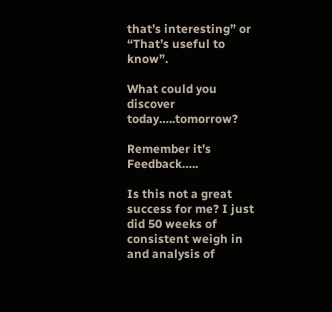that’s interesting” or “That’s useful to know”.

What could you discover today…..tomorrow?

Remember it’s Feedback…..

Is this not a great success for me? I just did 50 weeks of consistent weigh in and analysis of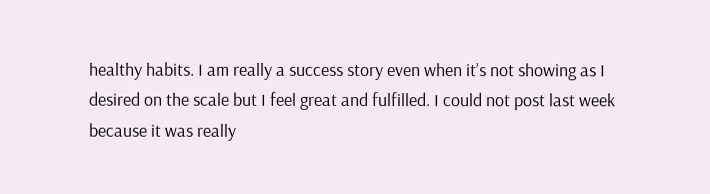healthy habits. I am really a success story even when it’s not showing as I desired on the scale but I feel great and fulfilled. I could not post last week because it was really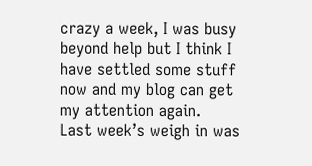crazy a week, I was busy beyond help but I think I have settled some stuff now and my blog can get my attention again.
Last week’s weigh in was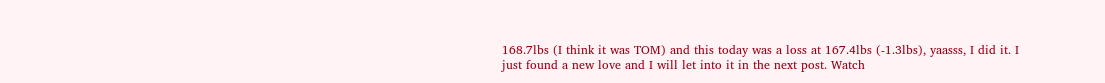168.7lbs (I think it was TOM) and this today was a loss at 167.4lbs (-1.3lbs), yaasss, I did it. I just found a new love and I will let into it in the next post. Watch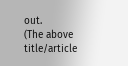out.
(The above title/article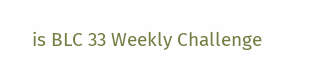is BLC 33 Weekly Challenge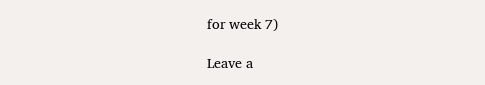for week 7)

Leave a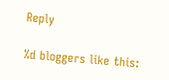Reply

%d bloggers like this: